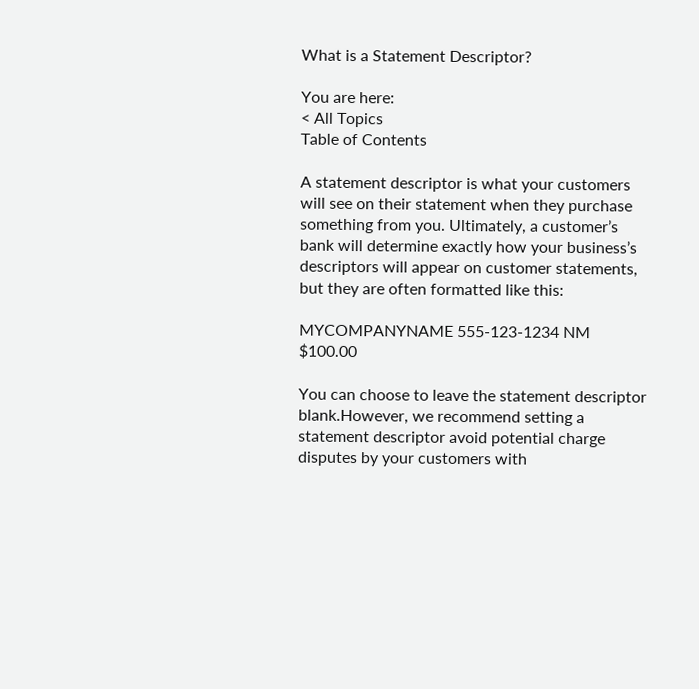What is a Statement Descriptor?

You are here:
< All Topics
Table of Contents

A statement descriptor is what your customers will see on their statement when they purchase something from you. Ultimately, a customer’s bank will determine exactly how your business’s descriptors will appear on customer statements, but they are often formatted like this:

MYCOMPANYNAME 555-123-1234 NM $100.00

You can choose to leave the statement descriptor blank.However, we recommend setting a statement descriptor avoid potential charge disputes by your customers with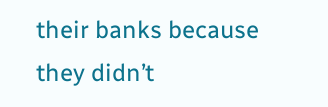their banks because they didn’t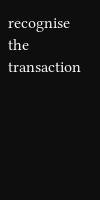recognise the transaction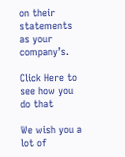on their statements as your company’s.

Click Here to see how you do that

We wish you a lot of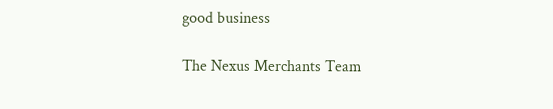good business

The Nexus Merchants Team